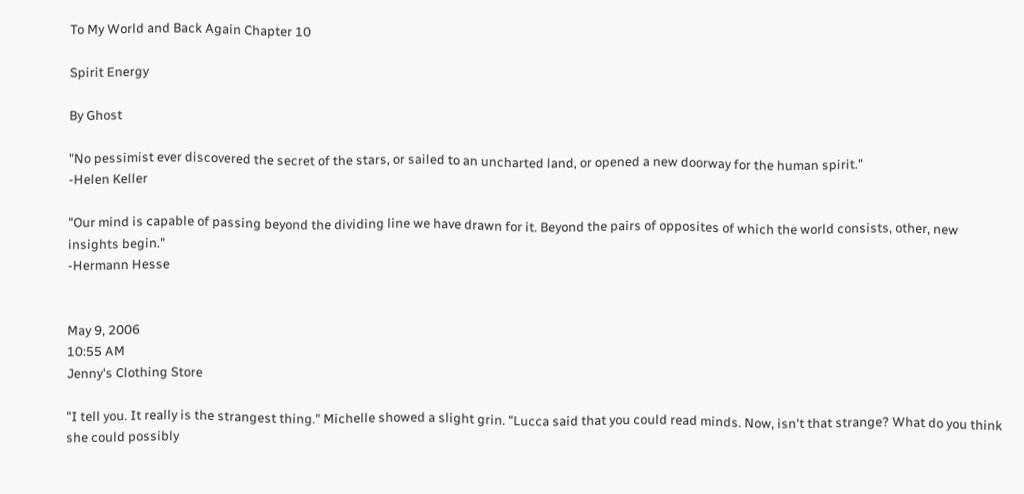To My World and Back Again Chapter 10

Spirit Energy

By Ghost

"No pessimist ever discovered the secret of the stars, or sailed to an uncharted land, or opened a new doorway for the human spirit."
-Helen Keller

"Our mind is capable of passing beyond the dividing line we have drawn for it. Beyond the pairs of opposites of which the world consists, other, new insights begin."
-Hermann Hesse


May 9, 2006
10:55 AM
Jenny's Clothing Store

"I tell you. It really is the strangest thing." Michelle showed a slight grin. "Lucca said that you could read minds. Now, isn't that strange? What do you think she could possibly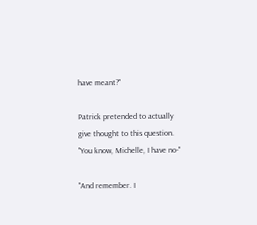have meant?"

Patrick pretended to actually give thought to this question. "You know, Michelle, I have no-"

"And remember. I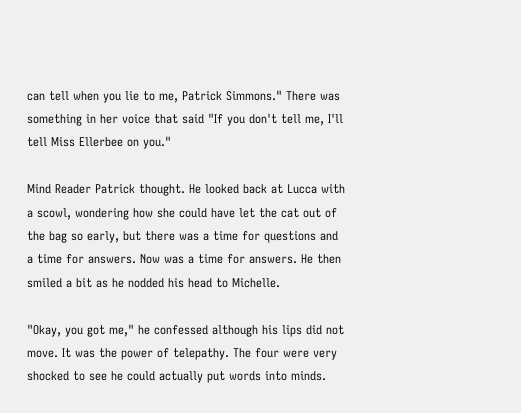can tell when you lie to me, Patrick Simmons." There was something in her voice that said "If you don't tell me, I'll tell Miss Ellerbee on you."

Mind Reader Patrick thought. He looked back at Lucca with a scowl, wondering how she could have let the cat out of the bag so early, but there was a time for questions and a time for answers. Now was a time for answers. He then smiled a bit as he nodded his head to Michelle.

"Okay, you got me," he confessed although his lips did not move. It was the power of telepathy. The four were very shocked to see he could actually put words into minds.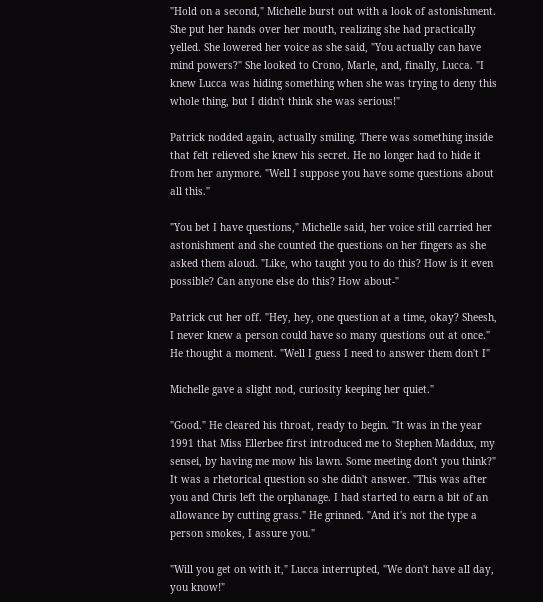"Hold on a second," Michelle burst out with a look of astonishment. She put her hands over her mouth, realizing she had practically yelled. She lowered her voice as she said, "You actually can have mind powers?" She looked to Crono, Marle, and, finally, Lucca. "I knew Lucca was hiding something when she was trying to deny this whole thing, but I didn't think she was serious!"

Patrick nodded again, actually smiling. There was something inside that felt relieved she knew his secret. He no longer had to hide it from her anymore. "Well I suppose you have some questions about all this."

"You bet I have questions," Michelle said, her voice still carried her astonishment and she counted the questions on her fingers as she asked them aloud. "Like, who taught you to do this? How is it even possible? Can anyone else do this? How about-"

Patrick cut her off. "Hey, hey, one question at a time, okay? Sheesh, I never knew a person could have so many questions out at once." He thought a moment. "Well I guess I need to answer them don't I"

Michelle gave a slight nod, curiosity keeping her quiet."

"Good." He cleared his throat, ready to begin. "It was in the year 1991 that Miss Ellerbee first introduced me to Stephen Maddux, my sensei, by having me mow his lawn. Some meeting don't you think?" It was a rhetorical question so she didn't answer. "This was after you and Chris left the orphanage. I had started to earn a bit of an allowance by cutting grass." He grinned. "And it's not the type a person smokes, I assure you."

"Will you get on with it," Lucca interrupted, "We don't have all day, you know!"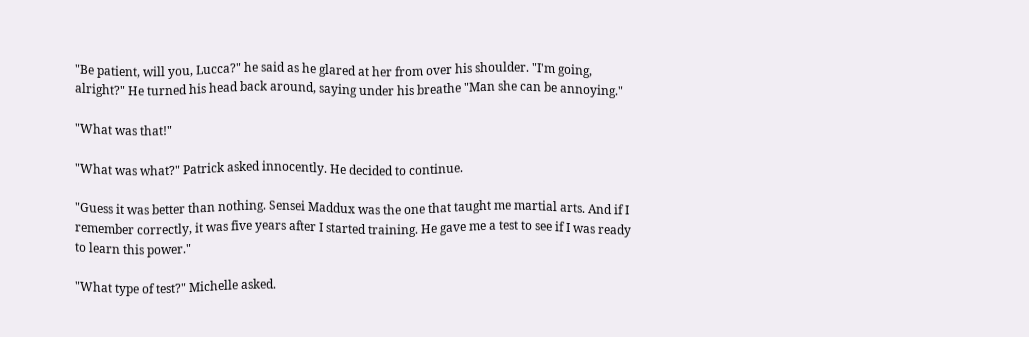"Be patient, will you, Lucca?" he said as he glared at her from over his shoulder. "I'm going, alright?" He turned his head back around, saying under his breathe "Man she can be annoying."

"What was that!"

"What was what?" Patrick asked innocently. He decided to continue.

"Guess it was better than nothing. Sensei Maddux was the one that taught me martial arts. And if I remember correctly, it was five years after I started training. He gave me a test to see if I was ready to learn this power."

"What type of test?" Michelle asked.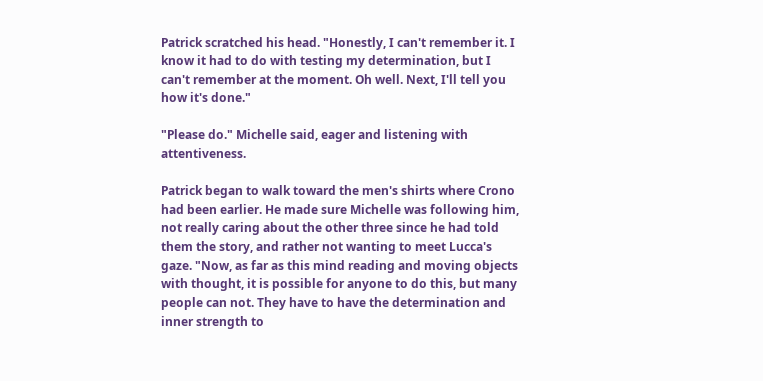Patrick scratched his head. "Honestly, I can't remember it. I know it had to do with testing my determination, but I can't remember at the moment. Oh well. Next, I'll tell you how it's done."

"Please do." Michelle said, eager and listening with attentiveness.

Patrick began to walk toward the men's shirts where Crono had been earlier. He made sure Michelle was following him, not really caring about the other three since he had told them the story, and rather not wanting to meet Lucca's gaze. "Now, as far as this mind reading and moving objects with thought, it is possible for anyone to do this, but many people can not. They have to have the determination and inner strength to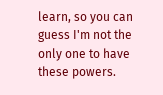learn, so you can guess I'm not the only one to have these powers.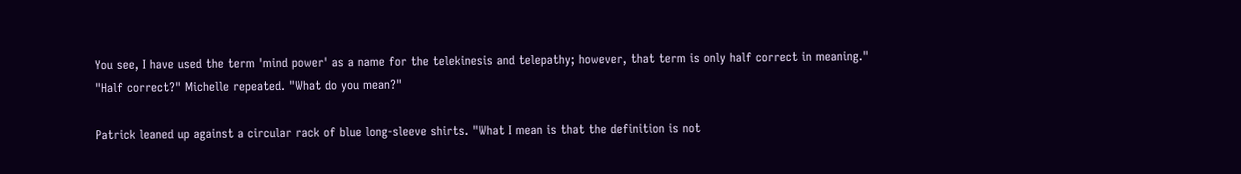You see, I have used the term 'mind power' as a name for the telekinesis and telepathy; however, that term is only half correct in meaning." "Half correct?" Michelle repeated. "What do you mean?"

Patrick leaned up against a circular rack of blue long-sleeve shirts. "What I mean is that the definition is not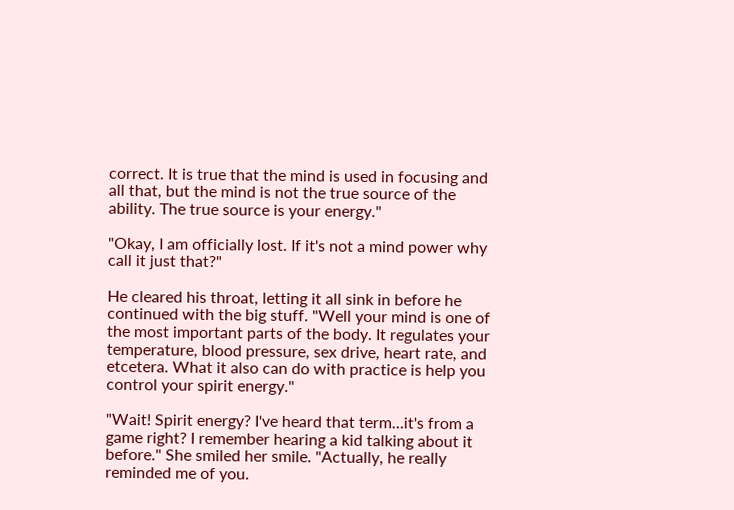correct. It is true that the mind is used in focusing and all that, but the mind is not the true source of the ability. The true source is your energy."

"Okay, I am officially lost. If it's not a mind power why call it just that?"

He cleared his throat, letting it all sink in before he continued with the big stuff. "Well your mind is one of the most important parts of the body. It regulates your temperature, blood pressure, sex drive, heart rate, and etcetera. What it also can do with practice is help you control your spirit energy."

"Wait! Spirit energy? I've heard that term…it's from a game right? I remember hearing a kid talking about it before." She smiled her smile. "Actually, he really reminded me of you.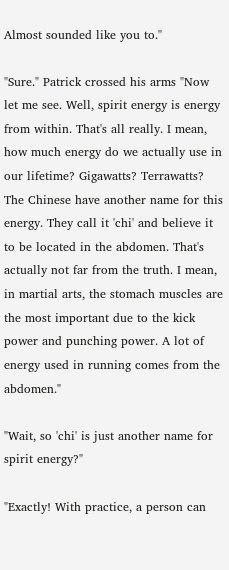Almost sounded like you to."

"Sure." Patrick crossed his arms "Now let me see. Well, spirit energy is energy from within. That's all really. I mean, how much energy do we actually use in our lifetime? Gigawatts? Terrawatts? The Chinese have another name for this energy. They call it 'chi' and believe it to be located in the abdomen. That's actually not far from the truth. I mean, in martial arts, the stomach muscles are the most important due to the kick power and punching power. A lot of energy used in running comes from the abdomen."

"Wait, so 'chi' is just another name for spirit energy?"

"Exactly! With practice, a person can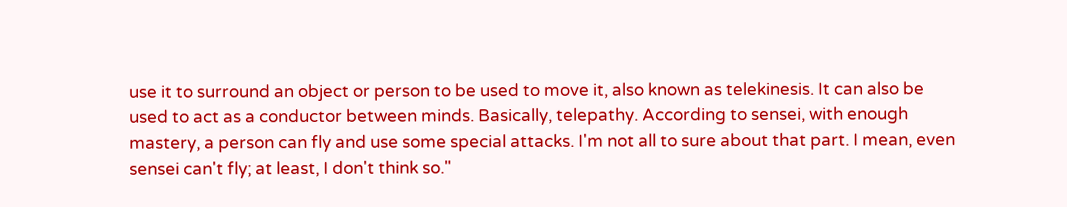use it to surround an object or person to be used to move it, also known as telekinesis. It can also be used to act as a conductor between minds. Basically, telepathy. According to sensei, with enough mastery, a person can fly and use some special attacks. I'm not all to sure about that part. I mean, even sensei can't fly; at least, I don't think so."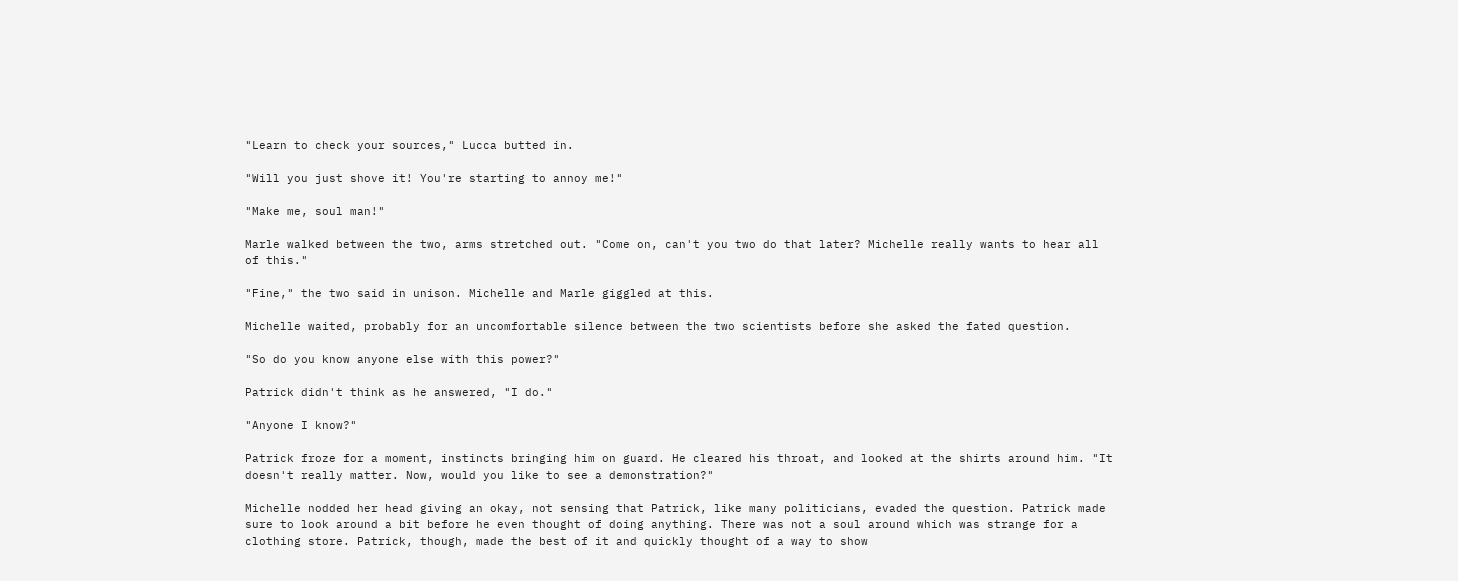"Learn to check your sources," Lucca butted in.

"Will you just shove it! You're starting to annoy me!"

"Make me, soul man!"

Marle walked between the two, arms stretched out. "Come on, can't you two do that later? Michelle really wants to hear all of this."

"Fine," the two said in unison. Michelle and Marle giggled at this.

Michelle waited, probably for an uncomfortable silence between the two scientists before she asked the fated question.

"So do you know anyone else with this power?"

Patrick didn't think as he answered, "I do."

"Anyone I know?"

Patrick froze for a moment, instincts bringing him on guard. He cleared his throat, and looked at the shirts around him. "It doesn't really matter. Now, would you like to see a demonstration?"

Michelle nodded her head giving an okay, not sensing that Patrick, like many politicians, evaded the question. Patrick made sure to look around a bit before he even thought of doing anything. There was not a soul around which was strange for a clothing store. Patrick, though, made the best of it and quickly thought of a way to show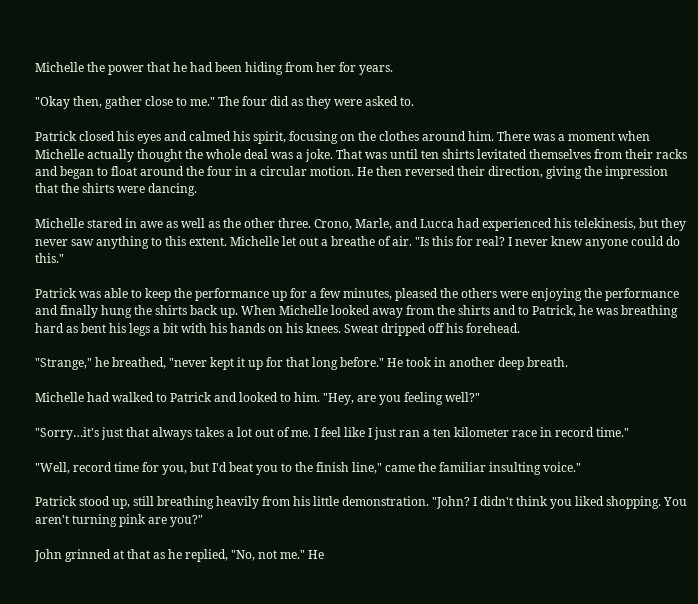Michelle the power that he had been hiding from her for years.

"Okay then, gather close to me." The four did as they were asked to.

Patrick closed his eyes and calmed his spirit, focusing on the clothes around him. There was a moment when Michelle actually thought the whole deal was a joke. That was until ten shirts levitated themselves from their racks and began to float around the four in a circular motion. He then reversed their direction, giving the impression that the shirts were dancing.

Michelle stared in awe as well as the other three. Crono, Marle, and Lucca had experienced his telekinesis, but they never saw anything to this extent. Michelle let out a breathe of air. "Is this for real? I never knew anyone could do this."

Patrick was able to keep the performance up for a few minutes, pleased the others were enjoying the performance and finally hung the shirts back up. When Michelle looked away from the shirts and to Patrick, he was breathing hard as bent his legs a bit with his hands on his knees. Sweat dripped off his forehead.

"Strange," he breathed, "never kept it up for that long before." He took in another deep breath.

Michelle had walked to Patrick and looked to him. "Hey, are you feeling well?"

"Sorry…it's just that always takes a lot out of me. I feel like I just ran a ten kilometer race in record time."

"Well, record time for you, but I'd beat you to the finish line," came the familiar insulting voice."

Patrick stood up, still breathing heavily from his little demonstration. "John? I didn't think you liked shopping. You aren't turning pink are you?"

John grinned at that as he replied, "No, not me." He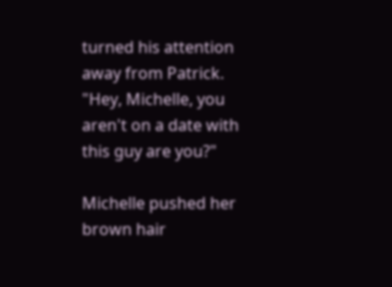turned his attention away from Patrick. "Hey, Michelle, you aren't on a date with this guy are you?"

Michelle pushed her brown hair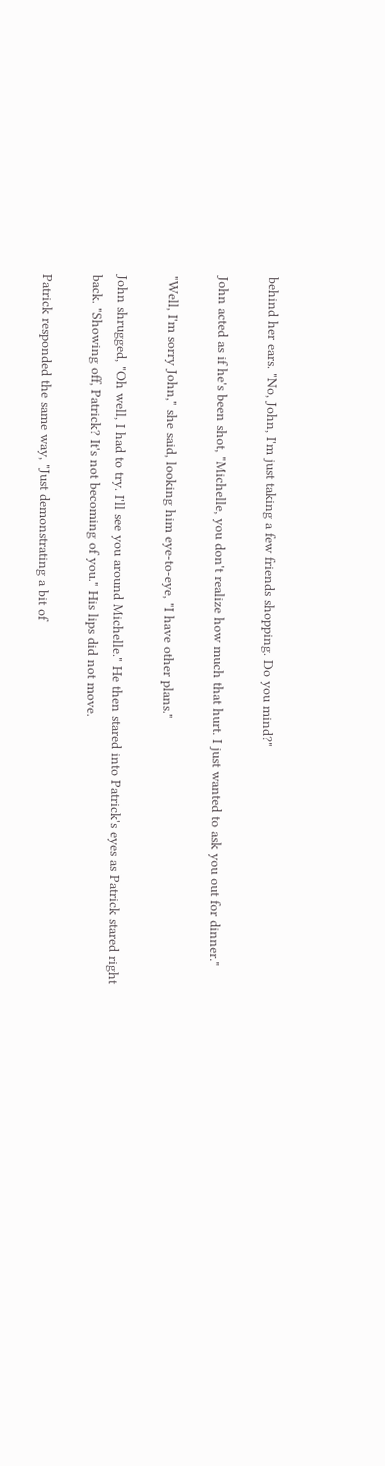behind her ears. "No, John, I'm just taking a few friends shopping. Do you mind?"

John acted as if he's been shot, "Michelle, you don't realize how much that hurt. I just wanted to ask you out for dinner."

"Well, I'm sorry John," she said, looking him eye-to-eye, "I have other plans."

John shrugged, "Oh well, I had to try. I'll see you around Michelle." He then stared into Patrick's eyes as Patrick stared right back. "Showing off, Patrick? It's not becoming of you." His lips did not move.

Patrick responded the same way, "Just demonstrating a bit of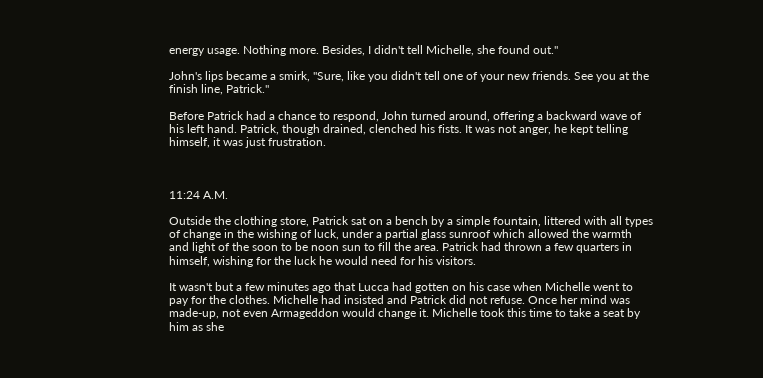energy usage. Nothing more. Besides, I didn't tell Michelle, she found out."

John's lips became a smirk, "Sure, like you didn't tell one of your new friends. See you at the finish line, Patrick."

Before Patrick had a chance to respond, John turned around, offering a backward wave of his left hand. Patrick, though drained, clenched his fists. It was not anger, he kept telling himself, it was just frustration.



11:24 A.M.

Outside the clothing store, Patrick sat on a bench by a simple fountain, littered with all types of change in the wishing of luck, under a partial glass sunroof which allowed the warmth and light of the soon to be noon sun to fill the area. Patrick had thrown a few quarters in himself, wishing for the luck he would need for his visitors.

It wasn't but a few minutes ago that Lucca had gotten on his case when Michelle went to pay for the clothes. Michelle had insisted and Patrick did not refuse. Once her mind was made-up, not even Armageddon would change it. Michelle took this time to take a seat by him as she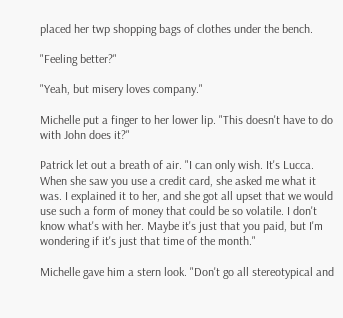placed her twp shopping bags of clothes under the bench.

"Feeling better?"

"Yeah, but misery loves company."

Michelle put a finger to her lower lip. "This doesn't have to do with John does it?"

Patrick let out a breath of air. "I can only wish. It's Lucca. When she saw you use a credit card, she asked me what it was. I explained it to her, and she got all upset that we would use such a form of money that could be so volatile. I don't know what's with her. Maybe it's just that you paid, but I'm wondering if it's just that time of the month."

Michelle gave him a stern look. "Don't go all stereotypical and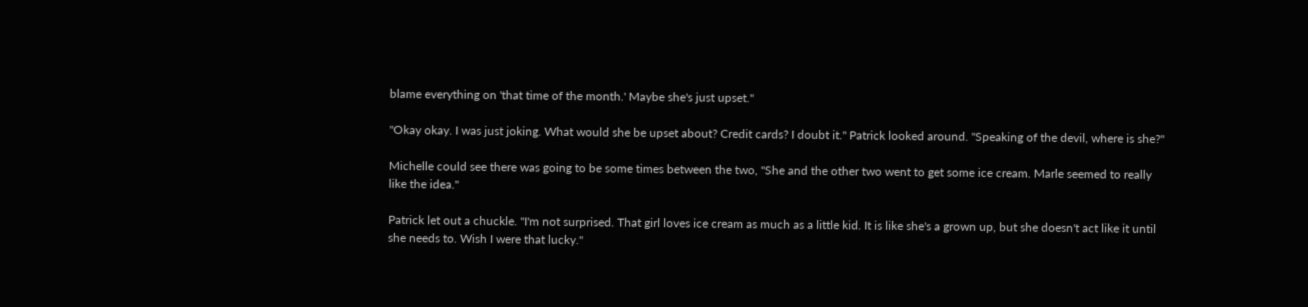blame everything on 'that time of the month.' Maybe she's just upset."

"Okay okay. I was just joking. What would she be upset about? Credit cards? I doubt it." Patrick looked around. "Speaking of the devil, where is she?"

Michelle could see there was going to be some times between the two, "She and the other two went to get some ice cream. Marle seemed to really like the idea."

Patrick let out a chuckle. "I'm not surprised. That girl loves ice cream as much as a little kid. It is like she's a grown up, but she doesn't act like it until she needs to. Wish I were that lucky."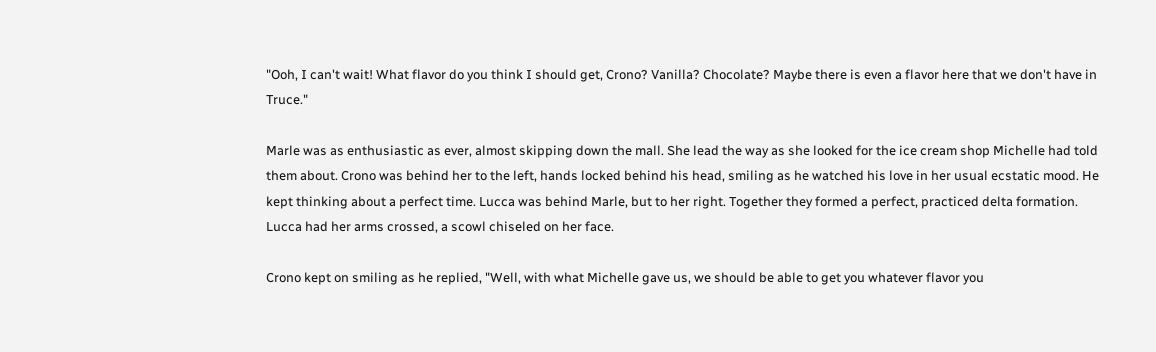"Ooh, I can't wait! What flavor do you think I should get, Crono? Vanilla? Chocolate? Maybe there is even a flavor here that we don't have in Truce."

Marle was as enthusiastic as ever, almost skipping down the mall. She lead the way as she looked for the ice cream shop Michelle had told them about. Crono was behind her to the left, hands locked behind his head, smiling as he watched his love in her usual ecstatic mood. He kept thinking about a perfect time. Lucca was behind Marle, but to her right. Together they formed a perfect, practiced delta formation. Lucca had her arms crossed, a scowl chiseled on her face.

Crono kept on smiling as he replied, "Well, with what Michelle gave us, we should be able to get you whatever flavor you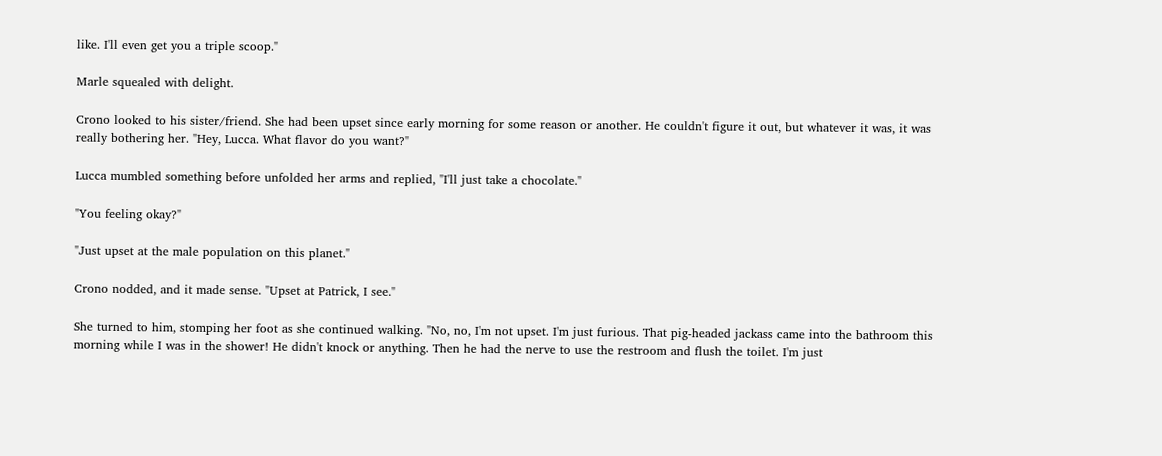like. I'll even get you a triple scoop."

Marle squealed with delight.

Crono looked to his sister/friend. She had been upset since early morning for some reason or another. He couldn't figure it out, but whatever it was, it was really bothering her. "Hey, Lucca. What flavor do you want?"

Lucca mumbled something before unfolded her arms and replied, "I'll just take a chocolate."

"You feeling okay?"

"Just upset at the male population on this planet."

Crono nodded, and it made sense. "Upset at Patrick, I see."

She turned to him, stomping her foot as she continued walking. "No, no, I'm not upset. I'm just furious. That pig-headed jackass came into the bathroom this morning while I was in the shower! He didn't knock or anything. Then he had the nerve to use the restroom and flush the toilet. I'm just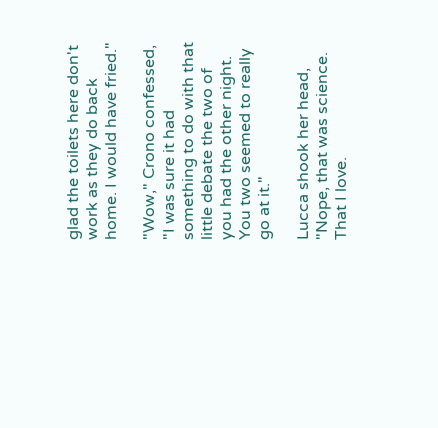glad the toilets here don't work as they do back home. I would have fried."

"Wow," Crono confessed, "I was sure it had something to do with that little debate the two of you had the other night. You two seemed to really go at it."

Lucca shook her head, "Nope, that was science. That I love.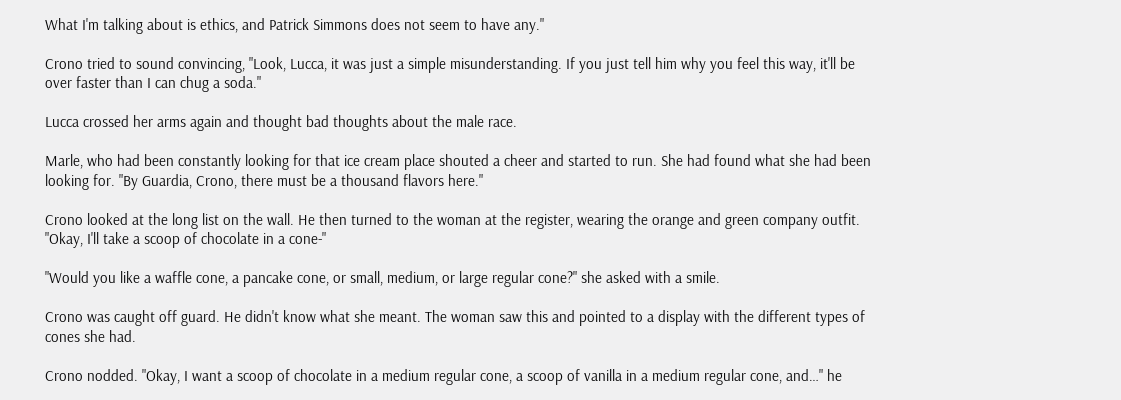What I'm talking about is ethics, and Patrick Simmons does not seem to have any."

Crono tried to sound convincing, "Look, Lucca, it was just a simple misunderstanding. If you just tell him why you feel this way, it'll be over faster than I can chug a soda."

Lucca crossed her arms again and thought bad thoughts about the male race.

Marle, who had been constantly looking for that ice cream place shouted a cheer and started to run. She had found what she had been looking for. "By Guardia, Crono, there must be a thousand flavors here."

Crono looked at the long list on the wall. He then turned to the woman at the register, wearing the orange and green company outfit. "Okay, I'll take a scoop of chocolate in a cone-"

"Would you like a waffle cone, a pancake cone, or small, medium, or large regular cone?" she asked with a smile.

Crono was caught off guard. He didn't know what she meant. The woman saw this and pointed to a display with the different types of cones she had.

Crono nodded. "Okay, I want a scoop of chocolate in a medium regular cone, a scoop of vanilla in a medium regular cone, and…" he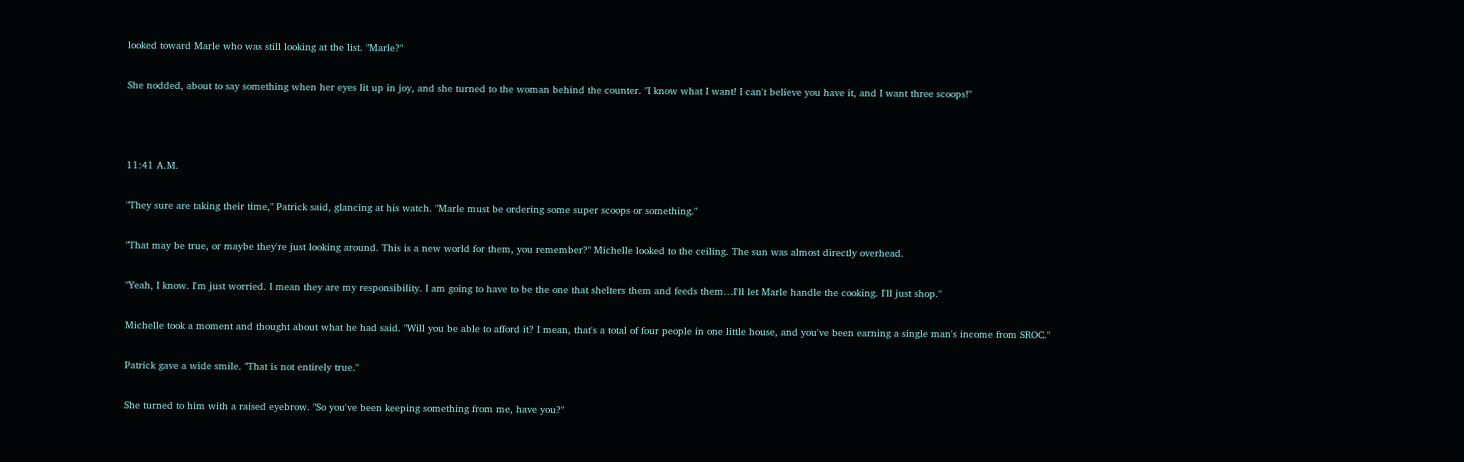looked toward Marle who was still looking at the list. "Marle?"

She nodded, about to say something when her eyes lit up in joy, and she turned to the woman behind the counter. "I know what I want! I can't believe you have it, and I want three scoops!"



11:41 A.M.

"They sure are taking their time," Patrick said, glancing at his watch. "Marle must be ordering some super scoops or something."

"That may be true, or maybe they're just looking around. This is a new world for them, you remember?" Michelle looked to the ceiling. The sun was almost directly overhead.

"Yeah, I know. I'm just worried. I mean they are my responsibility. I am going to have to be the one that shelters them and feeds them…I'll let Marle handle the cooking. I'll just shop."

Michelle took a moment and thought about what he had said. "Will you be able to afford it? I mean, that's a total of four people in one little house, and you've been earning a single man's income from SROC."

Patrick gave a wide smile. "That is not entirely true."

She turned to him with a raised eyebrow. "So you've been keeping something from me, have you?"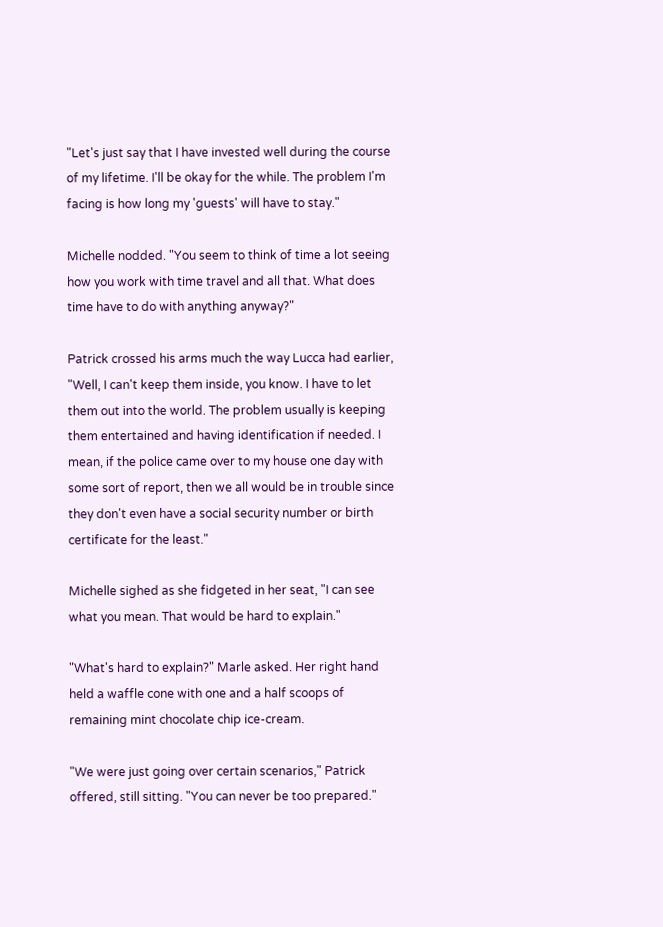"Let's just say that I have invested well during the course of my lifetime. I'll be okay for the while. The problem I'm facing is how long my 'guests' will have to stay."

Michelle nodded. "You seem to think of time a lot seeing how you work with time travel and all that. What does time have to do with anything anyway?"

Patrick crossed his arms much the way Lucca had earlier, "Well, I can't keep them inside, you know. I have to let them out into the world. The problem usually is keeping them entertained and having identification if needed. I mean, if the police came over to my house one day with some sort of report, then we all would be in trouble since they don't even have a social security number or birth certificate for the least."

Michelle sighed as she fidgeted in her seat, "I can see what you mean. That would be hard to explain."

"What's hard to explain?" Marle asked. Her right hand held a waffle cone with one and a half scoops of remaining mint chocolate chip ice-cream.

"We were just going over certain scenarios," Patrick offered, still sitting. "You can never be too prepared."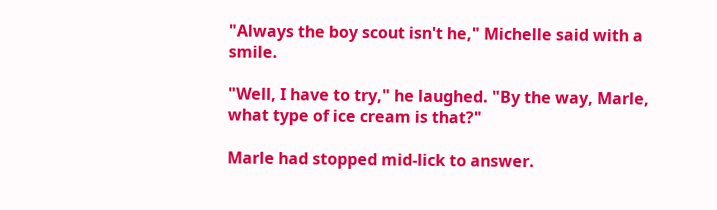"Always the boy scout isn't he," Michelle said with a smile.

"Well, I have to try," he laughed. "By the way, Marle, what type of ice cream is that?"

Marle had stopped mid-lick to answer.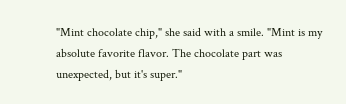"Mint chocolate chip," she said with a smile. "Mint is my absolute favorite flavor. The chocolate part was unexpected, but it's super."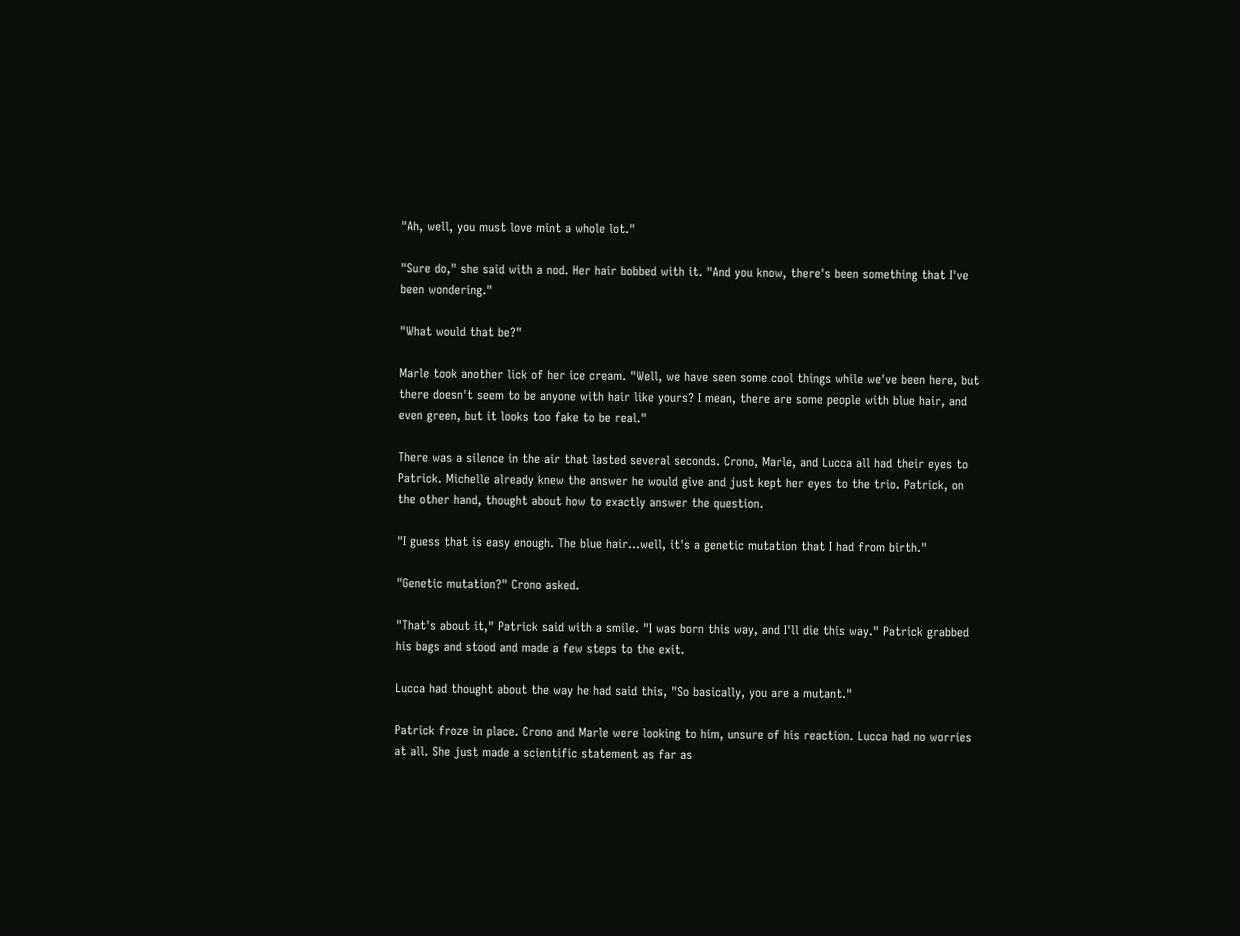"Ah, well, you must love mint a whole lot."

"Sure do," she said with a nod. Her hair bobbed with it. "And you know, there's been something that I've been wondering."

"What would that be?"

Marle took another lick of her ice cream. "Well, we have seen some cool things while we've been here, but there doesn't seem to be anyone with hair like yours? I mean, there are some people with blue hair, and even green, but it looks too fake to be real."

There was a silence in the air that lasted several seconds. Crono, Marle, and Lucca all had their eyes to Patrick. Michelle already knew the answer he would give and just kept her eyes to the trio. Patrick, on the other hand, thought about how to exactly answer the question.

"I guess that is easy enough. The blue hair…well, it's a genetic mutation that I had from birth."

"Genetic mutation?" Crono asked.

"That's about it," Patrick said with a smile. "I was born this way, and I'll die this way." Patrick grabbed his bags and stood and made a few steps to the exit.

Lucca had thought about the way he had said this, "So basically, you are a mutant."

Patrick froze in place. Crono and Marle were looking to him, unsure of his reaction. Lucca had no worries at all. She just made a scientific statement as far as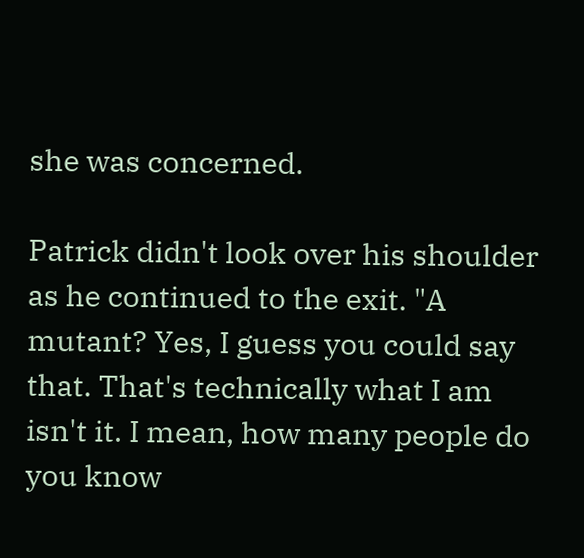she was concerned.

Patrick didn't look over his shoulder as he continued to the exit. "A mutant? Yes, I guess you could say that. That's technically what I am isn't it. I mean, how many people do you know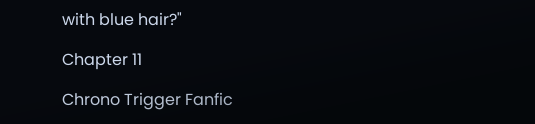with blue hair?"

Chapter 11

Chrono Trigger Fanfic